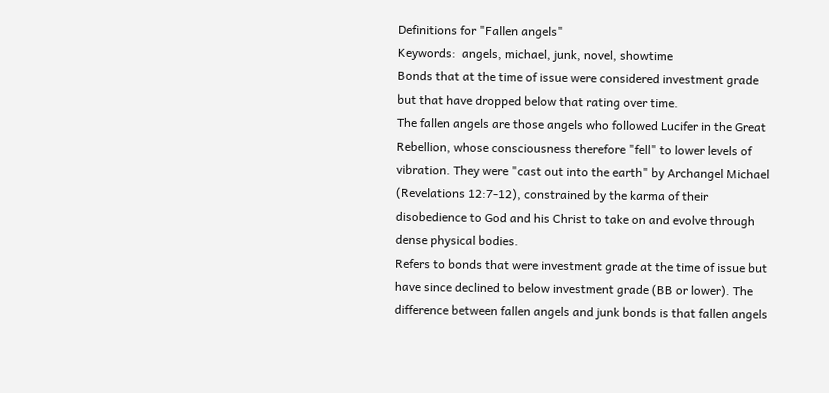Definitions for "Fallen angels"
Keywords:  angels, michael, junk, novel, showtime
Bonds that at the time of issue were considered investment grade but that have dropped below that rating over time.
The fallen angels are those angels who followed Lucifer in the Great Rebellion, whose consciousness therefore "fell" to lower levels of vibration. They were "cast out into the earth" by Archangel Michael (Revelations 12:7-12), constrained by the karma of their disobedience to God and his Christ to take on and evolve through dense physical bodies.
Refers to bonds that were investment grade at the time of issue but have since declined to below investment grade (BB or lower). The difference between fallen angels and junk bonds is that fallen angels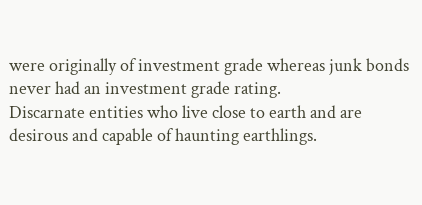were originally of investment grade whereas junk bonds never had an investment grade rating.
Discarnate entities who live close to earth and are desirous and capable of haunting earthlings.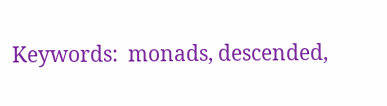Keywords:  monads, descended,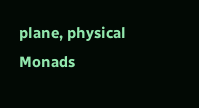plane, physical
Monads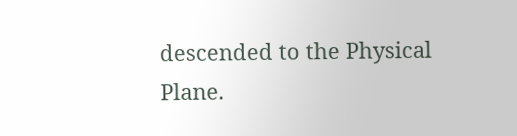descended to the Physical Plane.